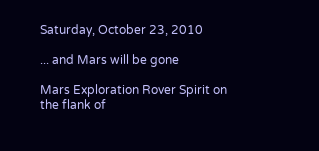Saturday, October 23, 2010

... and Mars will be gone

Mars Exploration Rover Spirit on the flank of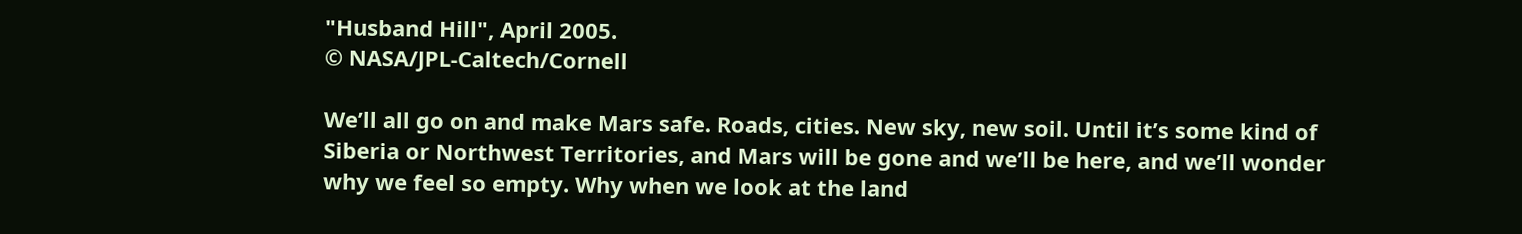"Husband Hill", April 2005.
© NASA/JPL-Caltech/Cornell

We’ll all go on and make Mars safe. Roads, cities. New sky, new soil. Until it’s some kind of Siberia or Northwest Territories, and Mars will be gone and we’ll be here, and we’ll wonder why we feel so empty. Why when we look at the land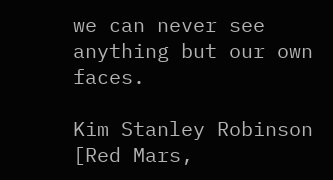we can never see anything but our own faces.

Kim Stanley Robinson [Red Mars,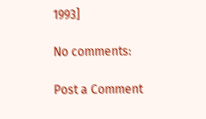1993]

No comments:

Post a Comment